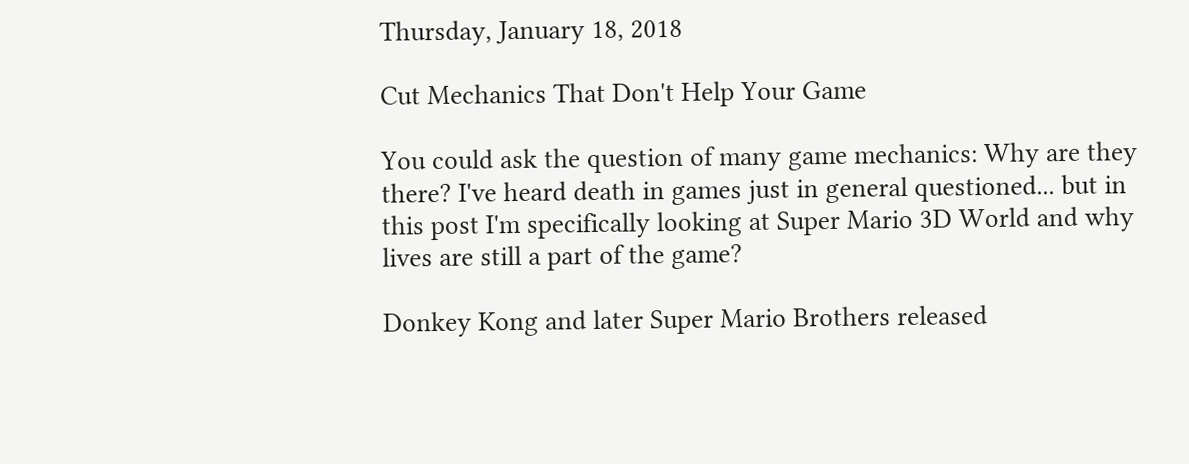Thursday, January 18, 2018

Cut Mechanics That Don't Help Your Game

You could ask the question of many game mechanics: Why are they there? I've heard death in games just in general questioned... but in this post I'm specifically looking at Super Mario 3D World and why lives are still a part of the game?

Donkey Kong and later Super Mario Brothers released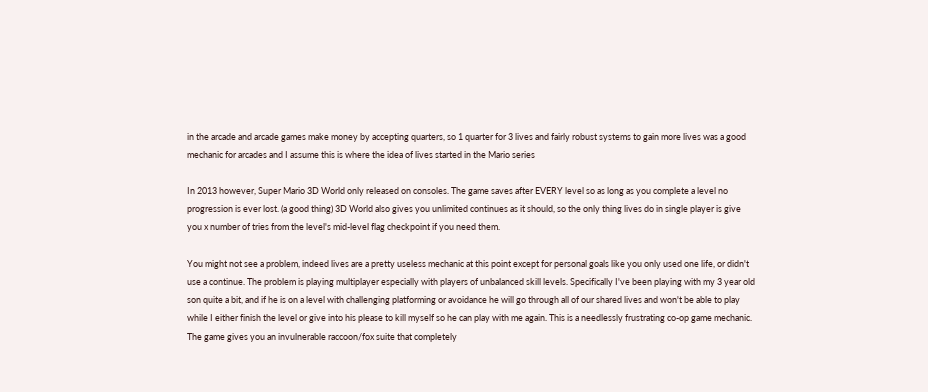in the arcade and arcade games make money by accepting quarters, so 1 quarter for 3 lives and fairly robust systems to gain more lives was a good mechanic for arcades and I assume this is where the idea of lives started in the Mario series

In 2013 however, Super Mario 3D World only released on consoles. The game saves after EVERY level so as long as you complete a level no progression is ever lost. (a good thing) 3D World also gives you unlimited continues as it should, so the only thing lives do in single player is give you x number of tries from the level's mid-level flag checkpoint if you need them.

You might not see a problem, indeed lives are a pretty useless mechanic at this point except for personal goals like you only used one life, or didn't use a continue. The problem is playing multiplayer especially with players of unbalanced skill levels. Specifically I've been playing with my 3 year old son quite a bit, and if he is on a level with challenging platforming or avoidance he will go through all of our shared lives and won't be able to play while I either finish the level or give into his please to kill myself so he can play with me again. This is a needlessly frustrating co-op game mechanic. The game gives you an invulnerable raccoon/fox suite that completely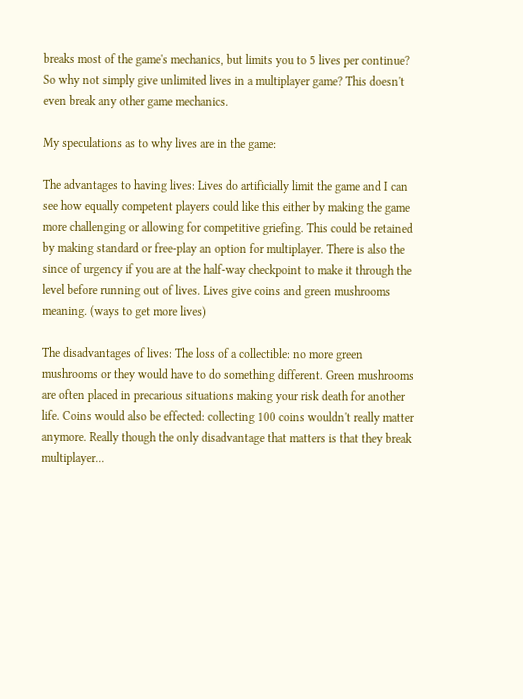breaks most of the game's mechanics, but limits you to 5 lives per continue? So why not simply give unlimited lives in a multiplayer game? This doesn't even break any other game mechanics.

My speculations as to why lives are in the game:

The advantages to having lives: Lives do artificially limit the game and I can see how equally competent players could like this either by making the game more challenging or allowing for competitive griefing. This could be retained by making standard or free-play an option for multiplayer. There is also the since of urgency if you are at the half-way checkpoint to make it through the level before running out of lives. Lives give coins and green mushrooms meaning. (ways to get more lives)

The disadvantages of lives: The loss of a collectible: no more green mushrooms or they would have to do something different. Green mushrooms are often placed in precarious situations making your risk death for another life. Coins would also be effected: collecting 100 coins wouldn't really matter anymore. Really though the only disadvantage that matters is that they break multiplayer...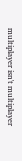multiplayer isn't multiplayer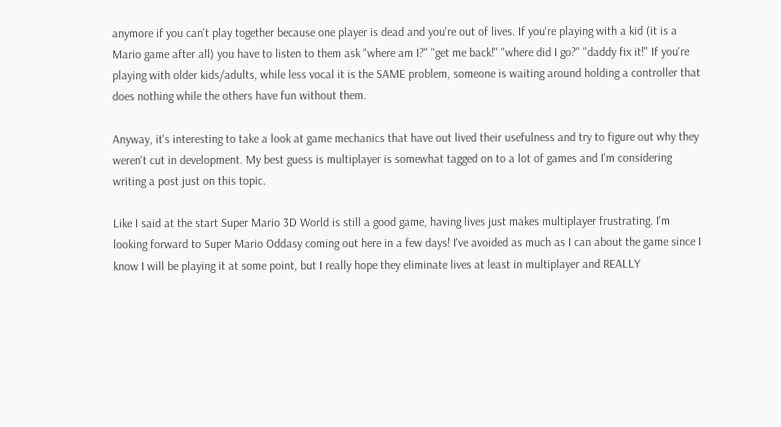anymore if you can't play together because one player is dead and you're out of lives. If you're playing with a kid (it is a Mario game after all) you have to listen to them ask "where am I?" "get me back!" "where did I go?" "daddy fix it!" If you're playing with older kids/adults, while less vocal it is the SAME problem, someone is waiting around holding a controller that does nothing while the others have fun without them.

Anyway, it's interesting to take a look at game mechanics that have out lived their usefulness and try to figure out why they weren't cut in development. My best guess is multiplayer is somewhat tagged on to a lot of games and I'm considering writing a post just on this topic.

Like I said at the start Super Mario 3D World is still a good game, having lives just makes multiplayer frustrating. I'm looking forward to Super Mario Oddasy coming out here in a few days! I've avoided as much as I can about the game since I know I will be playing it at some point, but I really hope they eliminate lives at least in multiplayer and REALLY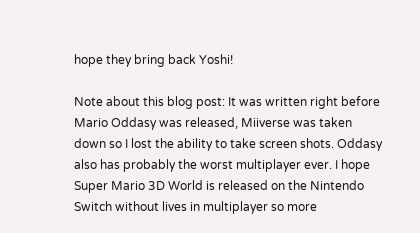hope they bring back Yoshi!

Note about this blog post: It was written right before Mario Oddasy was released, Miiverse was taken down so I lost the ability to take screen shots. Oddasy also has probably the worst multiplayer ever. I hope Super Mario 3D World is released on the Nintendo Switch without lives in multiplayer so more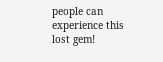people can experience this lost gem!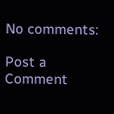No comments:

Post a Comment